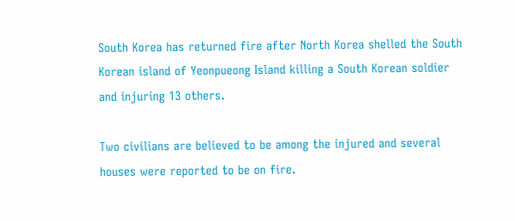South Korea has returned fire after North Korea shelled the South Korean island of Yeonpueong Island killing a South Korean soldier and injuring 13 others.

Two civilians are believed to be among the injured and several houses were reported to be on fire.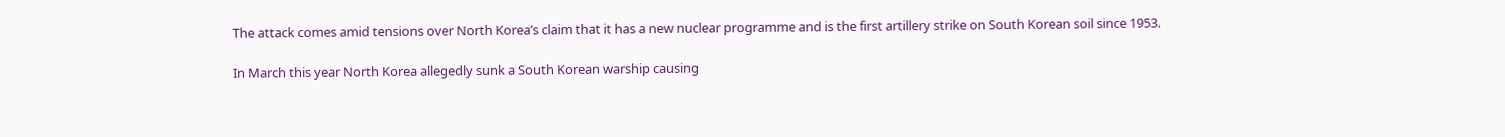The attack comes amid tensions over North Korea’s claim that it has a new nuclear programme and is the first artillery strike on South Korean soil since 1953.

In March this year North Korea allegedly sunk a South Korean warship causing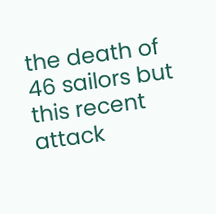the death of 46 sailors but this recent attack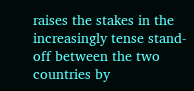raises the stakes in the increasingly tense stand-off between the two countries by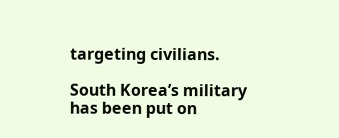targeting civilians.

South Korea’s military has been put on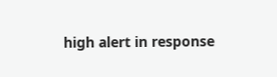high alert in response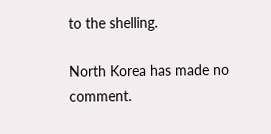to the shelling.

North Korea has made no comment.